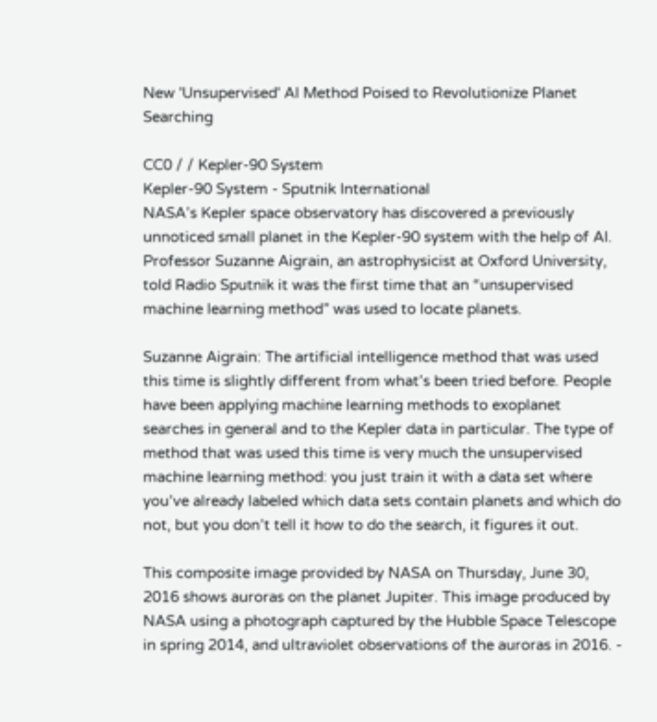New 'Unsupervised' AI Method Poised to Revolutionize Planet Searching

CC0 / / Kepler-90 System
Kepler-90 System - Sputnik International
NASA’s Kepler space observatory has discovered a previously unnoticed small planet in the Kepler-90 system with the help of AI. Professor Suzanne Aigrain, an astrophysicist at Oxford University, told Radio Sputnik it was the first time that an “unsupervised machine learning method” was used to locate planets.

Suzanne Aigrain: The artificial intelligence method that was used this time is slightly different from what’s been tried before. People have been applying machine learning methods to exoplanet searches in general and to the Kepler data in particular. The type of method that was used this time is very much the unsupervised machine learning method: you just train it with a data set where you’ve already labeled which data sets contain planets and which do not, but you don’t tell it how to do the search, it figures it out.

This composite image provided by NASA on Thursday, June 30, 2016 shows auroras on the planet Jupiter. This image produced by NASA using a photograph captured by the Hubble Space Telescope in spring 2014, and ultraviolet observations of the auroras in 2016. -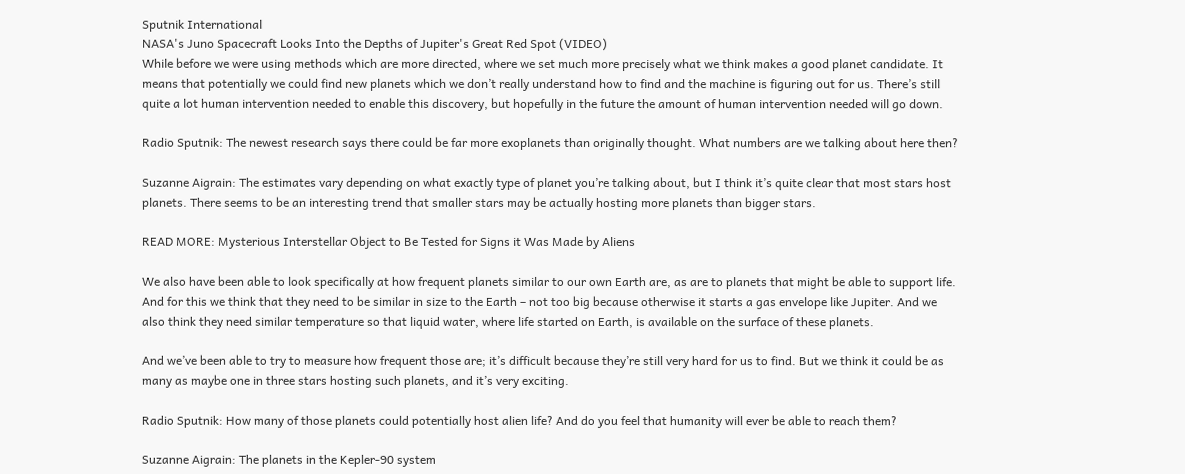Sputnik International
NASA's Juno Spacecraft Looks Into the Depths of Jupiter's Great Red Spot (VIDEO)
While before we were using methods which are more directed, where we set much more precisely what we think makes a good planet candidate. It means that potentially we could find new planets which we don’t really understand how to find and the machine is figuring out for us. There’s still quite a lot human intervention needed to enable this discovery, but hopefully in the future the amount of human intervention needed will go down.

Radio Sputnik: The newest research says there could be far more exoplanets than originally thought. What numbers are we talking about here then?

Suzanne Aigrain: The estimates vary depending on what exactly type of planet you’re talking about, but I think it’s quite clear that most stars host planets. There seems to be an interesting trend that smaller stars may be actually hosting more planets than bigger stars.

READ MORE: Mysterious Interstellar Object to Be Tested for Signs it Was Made by Aliens

We also have been able to look specifically at how frequent planets similar to our own Earth are, as are to planets that might be able to support life. And for this we think that they need to be similar in size to the Earth – not too big because otherwise it starts a gas envelope like Jupiter. And we also think they need similar temperature so that liquid water, where life started on Earth, is available on the surface of these planets.

And we’ve been able to try to measure how frequent those are; it’s difficult because they’re still very hard for us to find. But we think it could be as many as maybe one in three stars hosting such planets, and it’s very exciting.

Radio Sputnik: How many of those planets could potentially host alien life? And do you feel that humanity will ever be able to reach them?

Suzanne Aigrain: The planets in the Kepler-90 system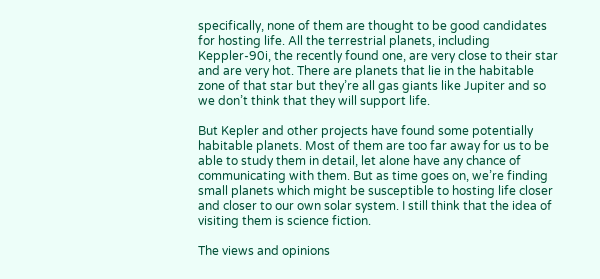specifically, none of them are thought to be good candidates for hosting life. All the terrestrial planets, including Keppler-90i, the recently found one, are very close to their star and are very hot. There are planets that lie in the habitable zone of that star but they’re all gas giants like Jupiter and so we don’t think that they will support life.

But Kepler and other projects have found some potentially habitable planets. Most of them are too far away for us to be able to study them in detail, let alone have any chance of communicating with them. But as time goes on, we’re finding small planets which might be susceptible to hosting life closer and closer to our own solar system. I still think that the idea of visiting them is science fiction.

The views and opinions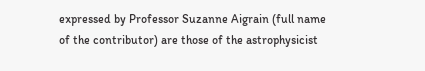expressed by Professor Suzanne Aigrain (full name of the contributor) are those of the astrophysicist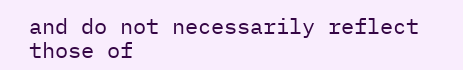and do not necessarily reflect those of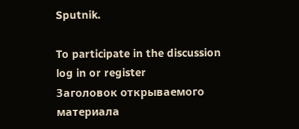Sputnik.

To participate in the discussion
log in or register
Заголовок открываемого материала